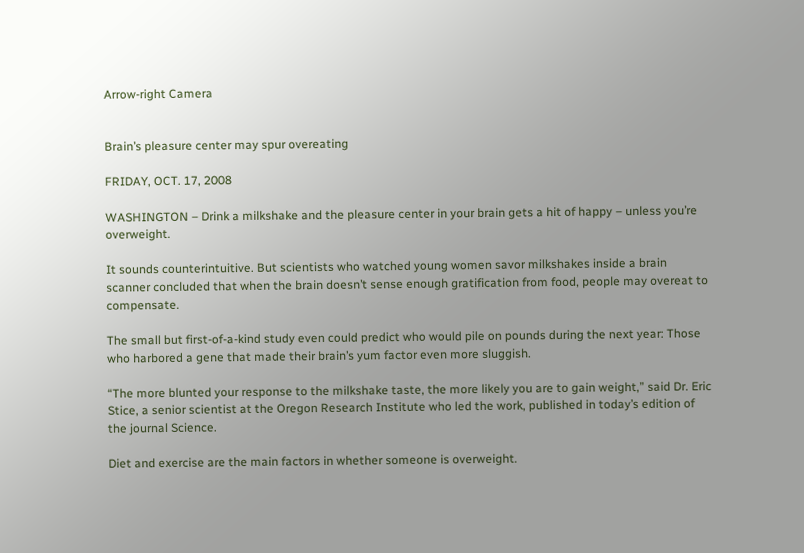Arrow-right Camera


Brain’s pleasure center may spur overeating

FRIDAY, OCT. 17, 2008

WASHINGTON – Drink a milkshake and the pleasure center in your brain gets a hit of happy – unless you’re overweight.

It sounds counterintuitive. But scientists who watched young women savor milkshakes inside a brain scanner concluded that when the brain doesn’t sense enough gratification from food, people may overeat to compensate.

The small but first-of-a-kind study even could predict who would pile on pounds during the next year: Those who harbored a gene that made their brain’s yum factor even more sluggish.

“The more blunted your response to the milkshake taste, the more likely you are to gain weight,” said Dr. Eric Stice, a senior scientist at the Oregon Research Institute who led the work, published in today’s edition of the journal Science.

Diet and exercise are the main factors in whether someone is overweight.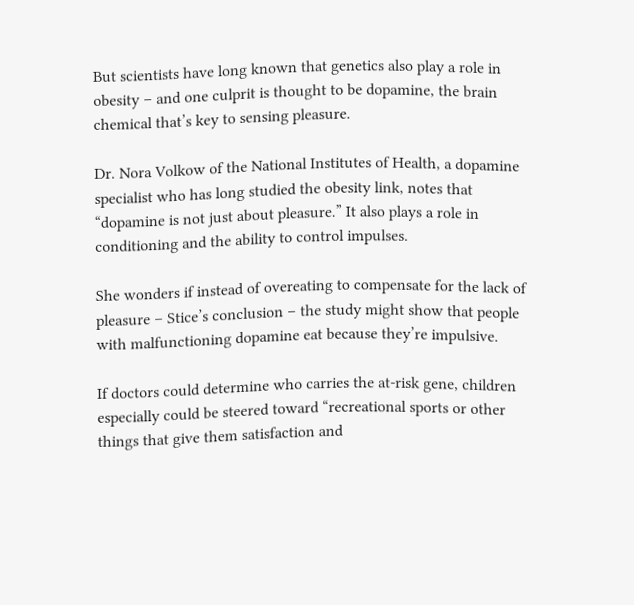But scientists have long known that genetics also play a role in obesity – and one culprit is thought to be dopamine, the brain chemical that’s key to sensing pleasure.

Dr. Nora Volkow of the National Institutes of Health, a dopamine specialist who has long studied the obesity link, notes that “dopamine is not just about pleasure.” It also plays a role in conditioning and the ability to control impulses.

She wonders if instead of overeating to compensate for the lack of pleasure – Stice’s conclusion – the study might show that people with malfunctioning dopamine eat because they’re impulsive.

If doctors could determine who carries the at-risk gene, children especially could be steered toward “recreational sports or other things that give them satisfaction and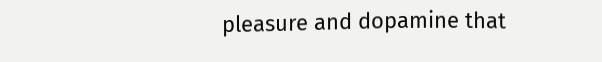pleasure and dopamine that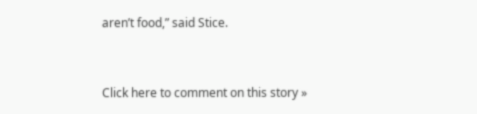aren’t food,” said Stice.


Click here to comment on this story »